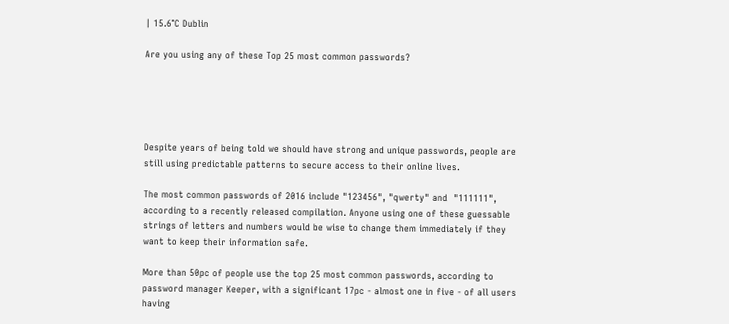| 15.6°C Dublin

Are you using any of these Top 25 most common passwords?





Despite years of being told we should have strong and unique passwords, people are still using predictable patterns to secure access to their online lives.

The most common passwords of 2016 include "123456", "qwerty" and  "111111", according to a recently released compilation. Anyone using one of these guessable strings of letters and numbers would be wise to change them immediately if they want to keep their information safe.

More than 50pc of people use the top 25 most common passwords, according to password manager Keeper, with a significant 17pc - almost one in five - of all users having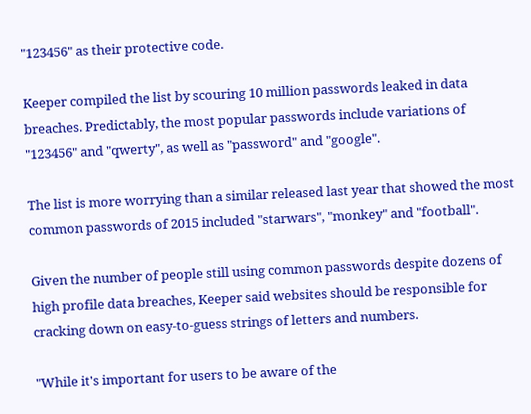"123456" as their protective code.

Keeper compiled the list by scouring 10 million passwords leaked in data breaches. Predictably, the most popular passwords include variations of "123456" and "qwerty", as well as "password" and "google".

The list is more worrying than a similar released last year that showed the most common passwords of 2015 included "starwars", "monkey" and "football".

Given the number of people still using common passwords despite dozens of high profile data breaches, Keeper said websites should be responsible for cracking down on easy-to-guess strings of letters and numbers.

"While it's important for users to be aware of the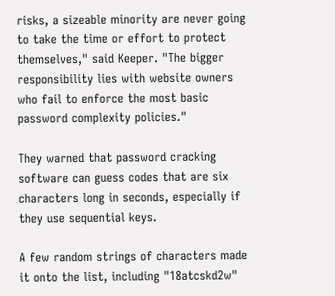risks, a sizeable minority are never going to take the time or effort to protect themselves," said Keeper. "The bigger responsibility lies with website owners who fail to enforce the most basic password complexity policies."

They warned that password cracking software can guess codes that are six characters long in seconds, especially if they use sequential keys.

A few random strings of characters made it onto the list, including "18atcskd2w"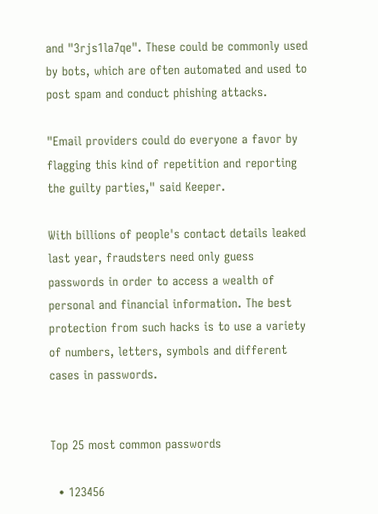and "3rjs1la7qe". These could be commonly used by bots, which are often automated and used to post spam and conduct phishing attacks.

"Email providers could do everyone a favor by flagging this kind of repetition and reporting the guilty parties," said Keeper.

With billions of people's contact details leaked last year, fraudsters need only guess passwords in order to access a wealth of personal and financial information. The best protection from such hacks is to use a variety of numbers, letters, symbols and different cases in passwords.


Top 25 most common passwords

  • 123456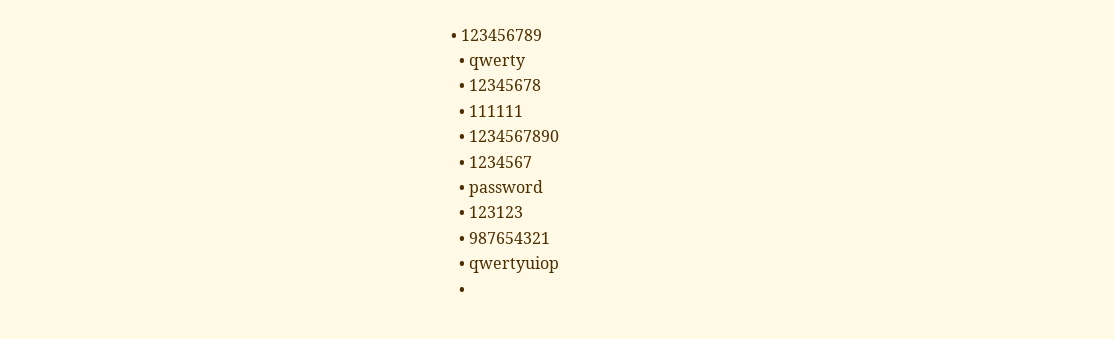• 123456789
  • qwerty
  • 12345678
  • 111111
  • 1234567890
  • 1234567
  • password
  • 123123
  • 987654321
  • qwertyuiop
  •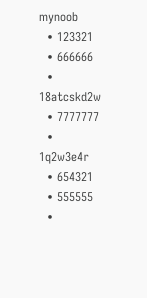mynoob
  • 123321
  • 666666
  • 18atcskd2w
  • 7777777
  • 1q2w3e4r
  • 654321
  • 555555
  •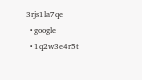3rjs1la7qe
  • google
  • 1q2w3e4r5t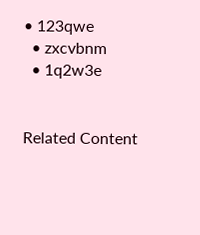• 123qwe
  • zxcvbnm
  • 1q2w3e


Related Content